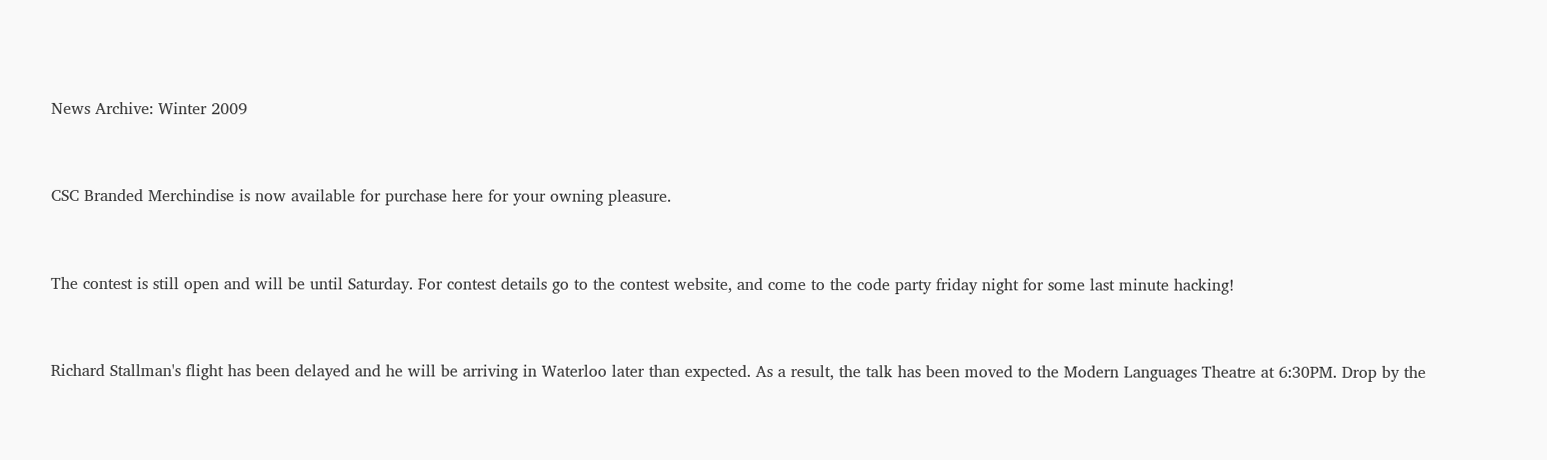News Archive: Winter 2009


CSC Branded Merchindise is now available for purchase here for your owning pleasure.


The contest is still open and will be until Saturday. For contest details go to the contest website, and come to the code party friday night for some last minute hacking!


Richard Stallman's flight has been delayed and he will be arriving in Waterloo later than expected. As a result, the talk has been moved to the Modern Languages Theatre at 6:30PM. Drop by the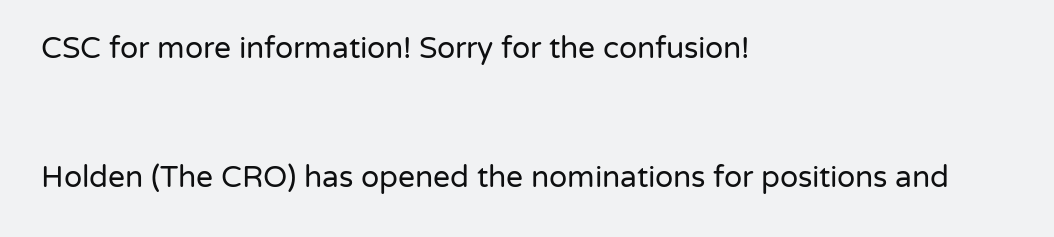CSC for more information! Sorry for the confusion!


Holden (The CRO) has opened the nominations for positions and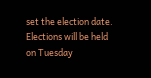set the election date. Elections will be held on Tuesday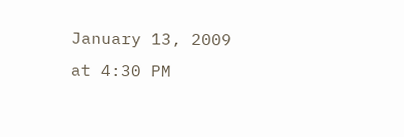January 13, 2009 at 4:30 PM